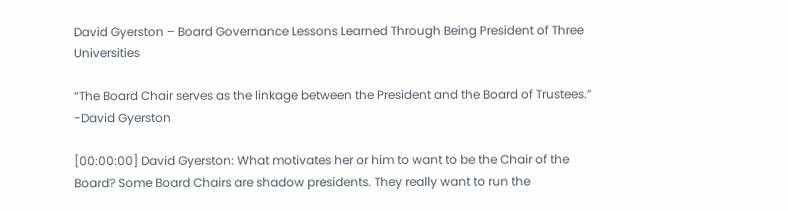David Gyerston – Board Governance Lessons Learned Through Being President of Three Universities

“The Board Chair serves as the linkage between the President and the Board of Trustees.” -David Gyerston

[00:00:00] David Gyerston: What motivates her or him to want to be the Chair of the Board? Some Board Chairs are shadow presidents. They really want to run the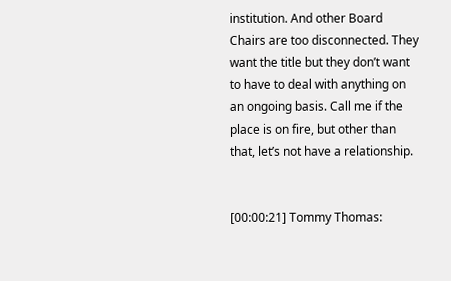institution. And other Board Chairs are too disconnected. They want the title but they don’t want to have to deal with anything on an ongoing basis. Call me if the place is on fire, but other than that, let’s not have a relationship.


[00:00:21] Tommy Thomas: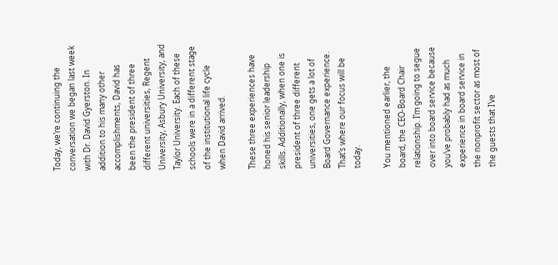Today, we’re continuing the conversation we began last week with Dr. David Gyerston. In addition to his many other accomplishments, David has been the president of three different universities, Regent University, Asbury University, and Taylor University. Each of these schools were in a different stage of the institutional life cycle when David arrived.

These three experiences have honed his senior leadership skills. Additionally, when one is president of three different universities, one gets a lot of Board Governance experience. That’s where our focus will be today.

You mentioned earlier, the board, the CEO-Board Chair relationship. I’m going to segue over into board service because you’ve probably had as much experience in board service in the nonprofit sector as most of the guests that I’ve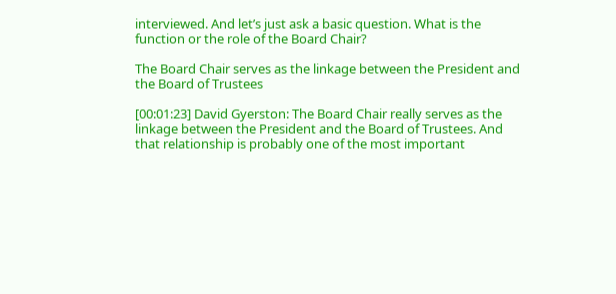interviewed. And let’s just ask a basic question. What is the function or the role of the Board Chair?

The Board Chair serves as the linkage between the President and the Board of Trustees

[00:01:23] David Gyerston: The Board Chair really serves as the linkage between the President and the Board of Trustees. And that relationship is probably one of the most important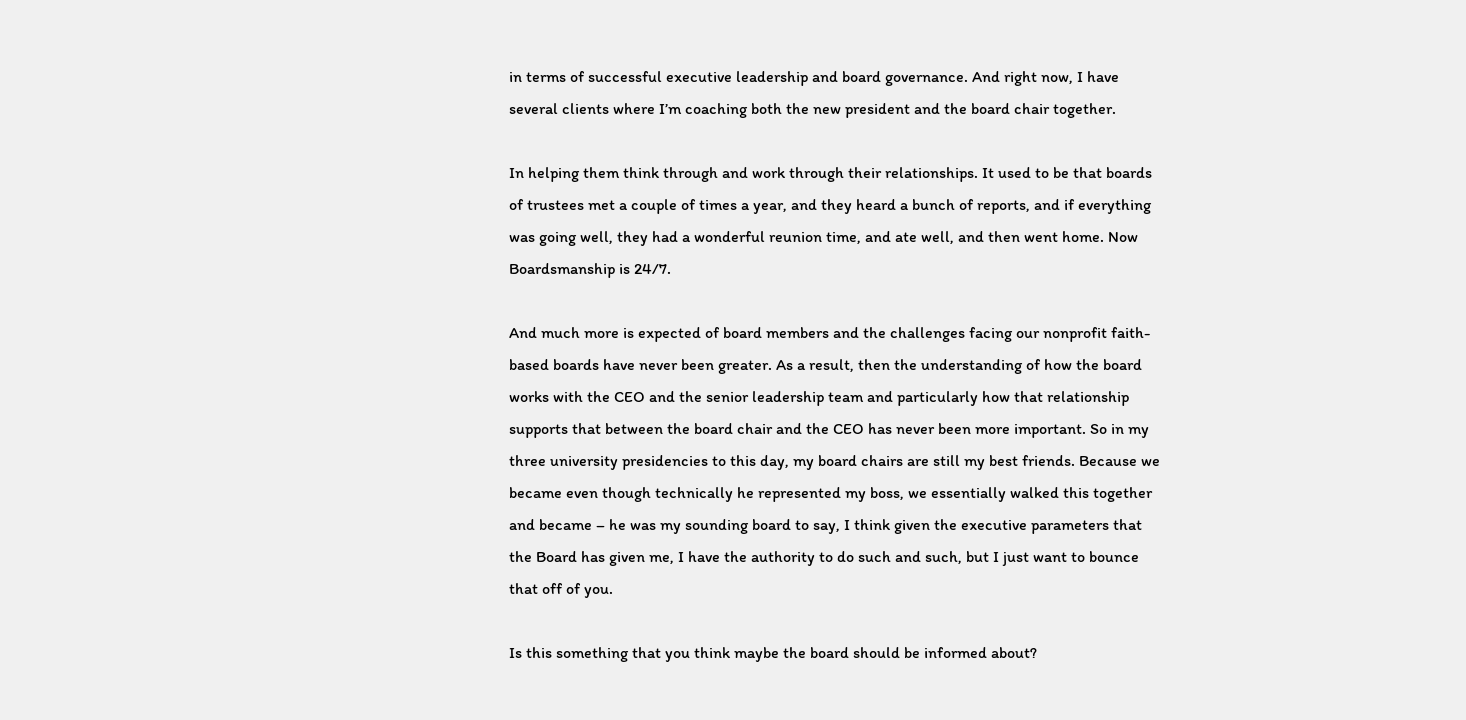in terms of successful executive leadership and board governance. And right now, I have several clients where I’m coaching both the new president and the board chair together.

In helping them think through and work through their relationships. It used to be that boards of trustees met a couple of times a year, and they heard a bunch of reports, and if everything was going well, they had a wonderful reunion time, and ate well, and then went home. Now Boardsmanship is 24/7.

And much more is expected of board members and the challenges facing our nonprofit faith-based boards have never been greater. As a result, then the understanding of how the board works with the CEO and the senior leadership team and particularly how that relationship supports that between the board chair and the CEO has never been more important. So in my three university presidencies to this day, my board chairs are still my best friends. Because we became even though technically he represented my boss, we essentially walked this together and became – he was my sounding board to say, I think given the executive parameters that the Board has given me, I have the authority to do such and such, but I just want to bounce that off of you.

Is this something that you think maybe the board should be informed about?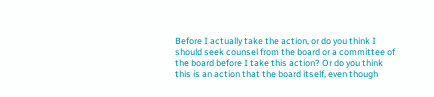Before I actually take the action, or do you think I should seek counsel from the board or a committee of the board before I take this action? Or do you think this is an action that the board itself, even though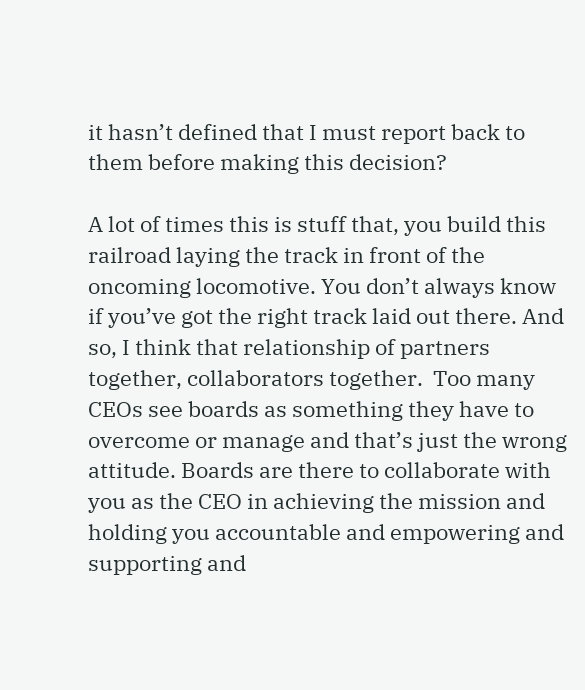it hasn’t defined that I must report back to them before making this decision?

A lot of times this is stuff that, you build this railroad laying the track in front of the oncoming locomotive. You don’t always know if you’ve got the right track laid out there. And so, I think that relationship of partners together, collaborators together.  Too many CEOs see boards as something they have to overcome or manage and that’s just the wrong attitude. Boards are there to collaborate with you as the CEO in achieving the mission and holding you accountable and empowering and supporting and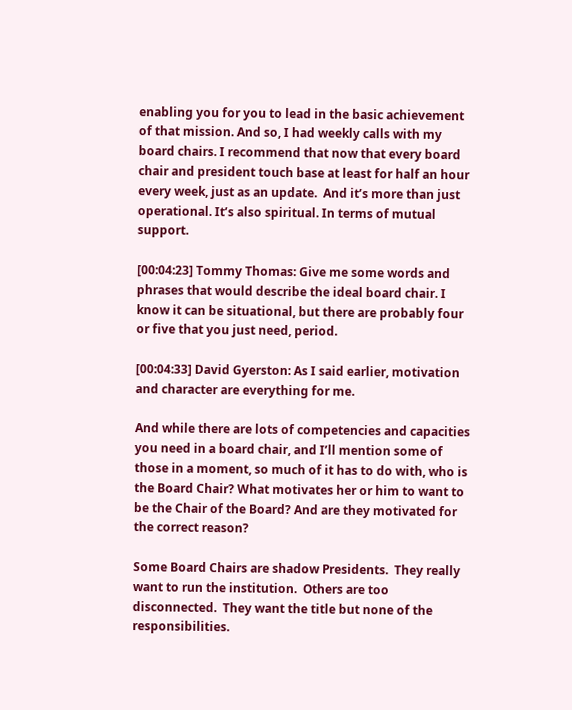enabling you for you to lead in the basic achievement of that mission. And so, I had weekly calls with my board chairs. I recommend that now that every board chair and president touch base at least for half an hour every week, just as an update.  And it’s more than just operational. It’s also spiritual. In terms of mutual support.

[00:04:23] Tommy Thomas: Give me some words and phrases that would describe the ideal board chair. I know it can be situational, but there are probably four or five that you just need, period.

[00:04:33] David Gyerston: As I said earlier, motivation and character are everything for me.

And while there are lots of competencies and capacities you need in a board chair, and I’ll mention some of those in a moment, so much of it has to do with, who is the Board Chair? What motivates her or him to want to be the Chair of the Board? And are they motivated for the correct reason?

Some Board Chairs are shadow Presidents.  They really want to run the institution.  Others are too disconnected.  They want the title but none of the responsibilities.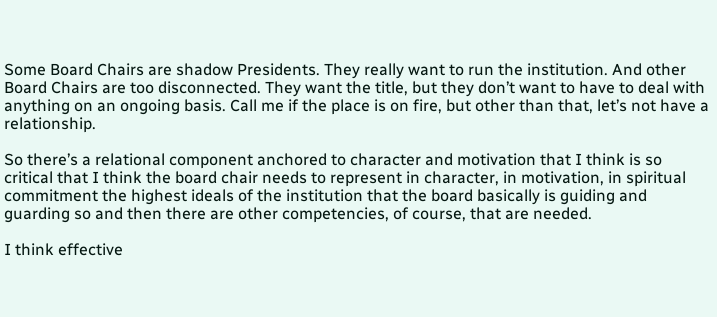Some Board Chairs are shadow Presidents. They really want to run the institution. And other Board Chairs are too disconnected. They want the title, but they don’t want to have to deal with anything on an ongoing basis. Call me if the place is on fire, but other than that, let’s not have a relationship.

So there’s a relational component anchored to character and motivation that I think is so critical that I think the board chair needs to represent in character, in motivation, in spiritual commitment the highest ideals of the institution that the board basically is guiding and guarding so and then there are other competencies, of course, that are needed.

I think effective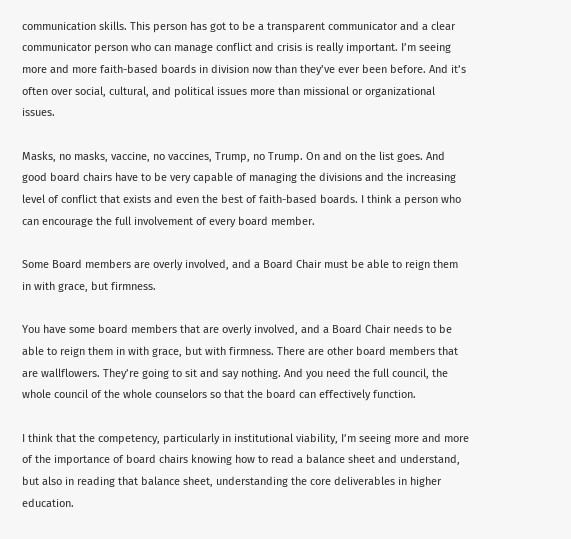communication skills. This person has got to be a transparent communicator and a clear communicator person who can manage conflict and crisis is really important. I’m seeing more and more faith-based boards in division now than they’ve ever been before. And it’s often over social, cultural, and political issues more than missional or organizational issues.

Masks, no masks, vaccine, no vaccines, Trump, no Trump. On and on the list goes. And good board chairs have to be very capable of managing the divisions and the increasing level of conflict that exists and even the best of faith-based boards. I think a person who can encourage the full involvement of every board member.

Some Board members are overly involved, and a Board Chair must be able to reign them in with grace, but firmness.

You have some board members that are overly involved, and a Board Chair needs to be able to reign them in with grace, but with firmness. There are other board members that are wallflowers. They’re going to sit and say nothing. And you need the full council, the whole council of the whole counselors so that the board can effectively function.

I think that the competency, particularly in institutional viability, I’m seeing more and more of the importance of board chairs knowing how to read a balance sheet and understand, but also in reading that balance sheet, understanding the core deliverables in higher education.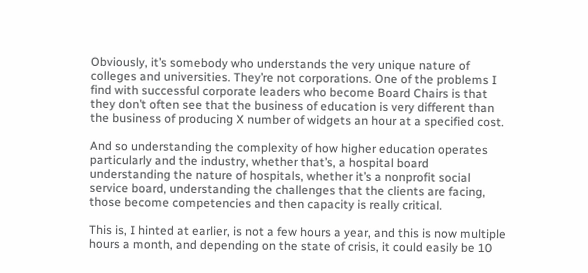Obviously, it’s somebody who understands the very unique nature of colleges and universities. They’re not corporations. One of the problems I find with successful corporate leaders who become Board Chairs is that they don’t often see that the business of education is very different than the business of producing X number of widgets an hour at a specified cost.

And so understanding the complexity of how higher education operates particularly and the industry, whether that’s, a hospital board understanding the nature of hospitals, whether it’s a nonprofit social service board, understanding the challenges that the clients are facing, those become competencies and then capacity is really critical.

This is, I hinted at earlier, is not a few hours a year, and this is now multiple hours a month, and depending on the state of crisis, it could easily be 10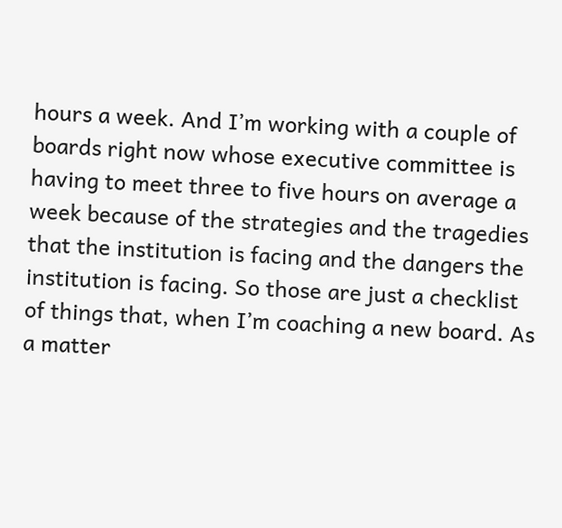hours a week. And I’m working with a couple of boards right now whose executive committee is having to meet three to five hours on average a week because of the strategies and the tragedies that the institution is facing and the dangers the institution is facing. So those are just a checklist of things that, when I’m coaching a new board. As a matter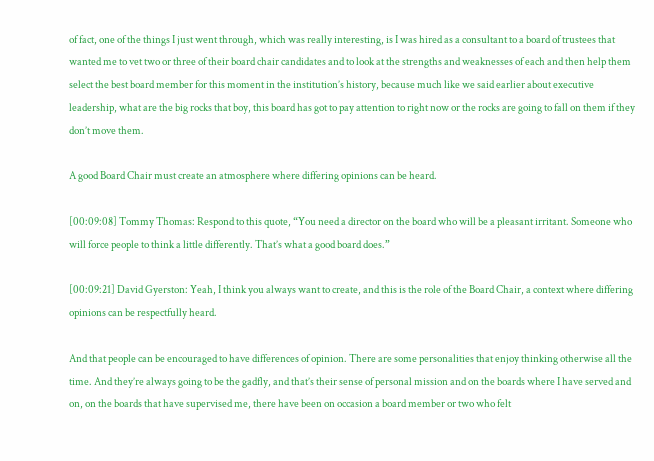of fact, one of the things I just went through, which was really interesting, is I was hired as a consultant to a board of trustees that wanted me to vet two or three of their board chair candidates and to look at the strengths and weaknesses of each and then help them select the best board member for this moment in the institution’s history, because much like we said earlier about executive leadership, what are the big rocks that boy, this board has got to pay attention to right now or the rocks are going to fall on them if they don’t move them.

A good Board Chair must create an atmosphere where differing opinions can be heard.

[00:09:08] Tommy Thomas: Respond to this quote, “You need a director on the board who will be a pleasant irritant. Someone who will force people to think a little differently. That’s what a good board does.”

[00:09:21] David Gyerston: Yeah, I think you always want to create, and this is the role of the Board Chair, a context where differing opinions can be respectfully heard.

And that people can be encouraged to have differences of opinion. There are some personalities that enjoy thinking otherwise all the time. And they’re always going to be the gadfly, and that’s their sense of personal mission and on the boards where I have served and on, on the boards that have supervised me, there have been on occasion a board member or two who felt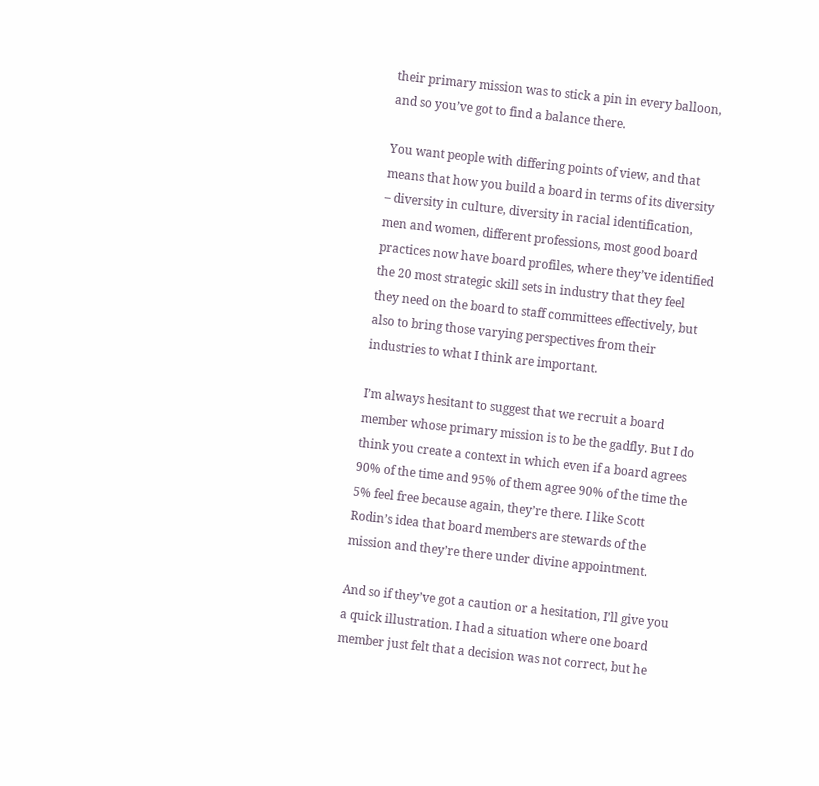their primary mission was to stick a pin in every balloon, and so you’ve got to find a balance there.

You want people with differing points of view, and that means that how you build a board in terms of its diversity – diversity in culture, diversity in racial identification, men and women, different professions, most good board practices now have board profiles, where they’ve identified the 20 most strategic skill sets in industry that they feel they need on the board to staff committees effectively, but also to bring those varying perspectives from their industries to what I think are important.

I’m always hesitant to suggest that we recruit a board member whose primary mission is to be the gadfly. But I do think you create a context in which even if a board agrees 90% of the time and 95% of them agree 90% of the time the 5% feel free because again, they’re there. I like Scott Rodin’s idea that board members are stewards of the mission and they’re there under divine appointment.

And so if they’ve got a caution or a hesitation, I’ll give you a quick illustration. I had a situation where one board member just felt that a decision was not correct, but he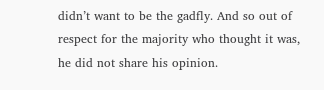didn’t want to be the gadfly. And so out of respect for the majority who thought it was, he did not share his opinion.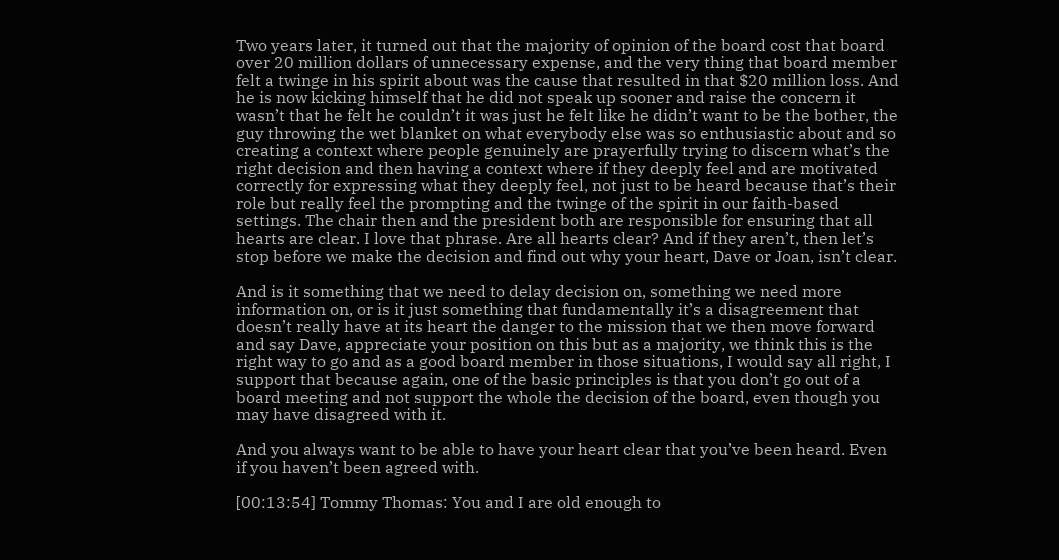Two years later, it turned out that the majority of opinion of the board cost that board over 20 million dollars of unnecessary expense, and the very thing that board member felt a twinge in his spirit about was the cause that resulted in that $20 million loss. And he is now kicking himself that he did not speak up sooner and raise the concern it wasn’t that he felt he couldn’t it was just he felt like he didn’t want to be the bother, the guy throwing the wet blanket on what everybody else was so enthusiastic about and so creating a context where people genuinely are prayerfully trying to discern what’s the right decision and then having a context where if they deeply feel and are motivated correctly for expressing what they deeply feel, not just to be heard because that’s their role but really feel the prompting and the twinge of the spirit in our faith-based settings. The chair then and the president both are responsible for ensuring that all hearts are clear. I love that phrase. Are all hearts clear? And if they aren’t, then let’s stop before we make the decision and find out why your heart, Dave or Joan, isn’t clear.

And is it something that we need to delay decision on, something we need more information on, or is it just something that fundamentally it’s a disagreement that doesn’t really have at its heart the danger to the mission that we then move forward and say Dave, appreciate your position on this but as a majority, we think this is the right way to go and as a good board member in those situations, I would say all right, I support that because again, one of the basic principles is that you don’t go out of a board meeting and not support the whole the decision of the board, even though you may have disagreed with it.

And you always want to be able to have your heart clear that you’ve been heard. Even if you haven’t been agreed with.

[00:13:54] Tommy Thomas: You and I are old enough to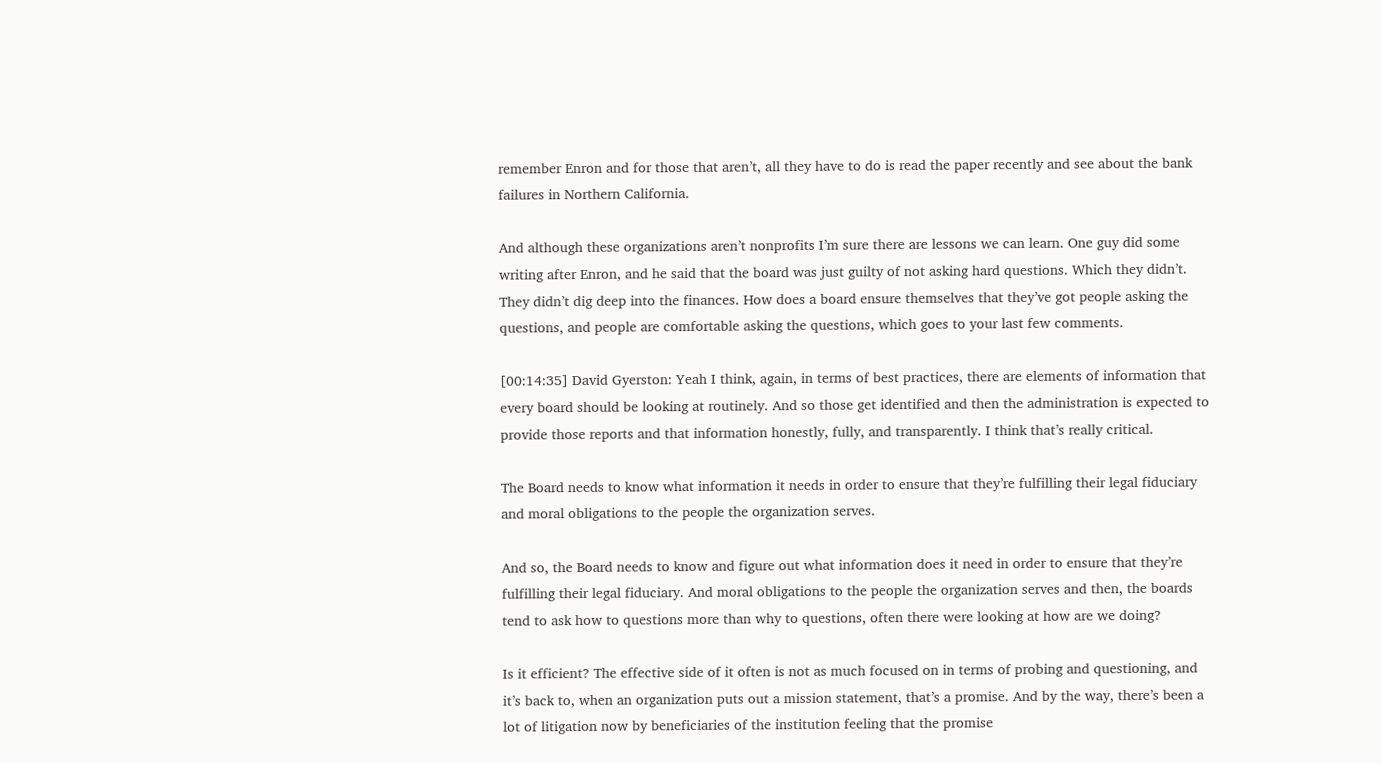remember Enron and for those that aren’t, all they have to do is read the paper recently and see about the bank failures in Northern California.

And although these organizations aren’t nonprofits I’m sure there are lessons we can learn. One guy did some writing after Enron, and he said that the board was just guilty of not asking hard questions. Which they didn’t. They didn’t dig deep into the finances. How does a board ensure themselves that they’ve got people asking the questions, and people are comfortable asking the questions, which goes to your last few comments.

[00:14:35] David Gyerston: Yeah I think, again, in terms of best practices, there are elements of information that every board should be looking at routinely. And so those get identified and then the administration is expected to provide those reports and that information honestly, fully, and transparently. I think that’s really critical.

The Board needs to know what information it needs in order to ensure that they’re fulfilling their legal fiduciary and moral obligations to the people the organization serves.

And so, the Board needs to know and figure out what information does it need in order to ensure that they’re fulfilling their legal fiduciary. And moral obligations to the people the organization serves and then, the boards tend to ask how to questions more than why to questions, often there were looking at how are we doing?

Is it efficient? The effective side of it often is not as much focused on in terms of probing and questioning, and it’s back to, when an organization puts out a mission statement, that’s a promise. And by the way, there’s been a lot of litigation now by beneficiaries of the institution feeling that the promise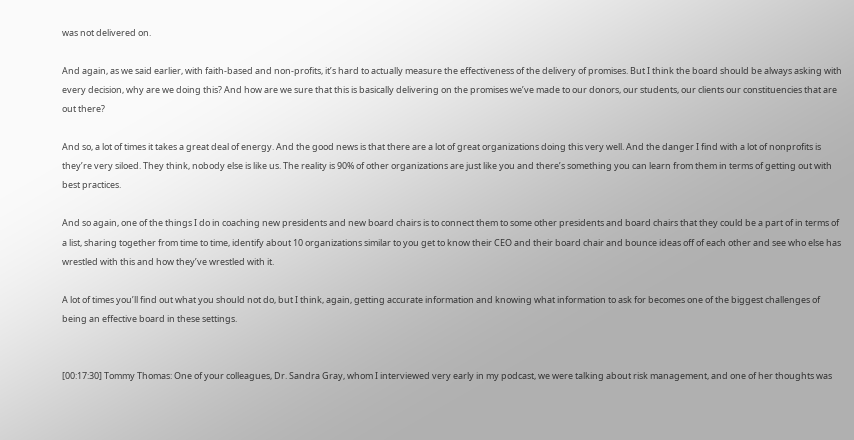was not delivered on.

And again, as we said earlier, with faith-based and non-profits, it’s hard to actually measure the effectiveness of the delivery of promises. But I think the board should be always asking with every decision, why are we doing this? And how are we sure that this is basically delivering on the promises we’ve made to our donors, our students, our clients our constituencies that are out there?

And so, a lot of times it takes a great deal of energy. And the good news is that there are a lot of great organizations doing this very well. And the danger I find with a lot of nonprofits is they’re very siloed. They think, nobody else is like us. The reality is 90% of other organizations are just like you and there’s something you can learn from them in terms of getting out with best practices.

And so again, one of the things I do in coaching new presidents and new board chairs is to connect them to some other presidents and board chairs that they could be a part of in terms of a list, sharing together from time to time, identify about 10 organizations similar to you get to know their CEO and their board chair and bounce ideas off of each other and see who else has wrestled with this and how they’ve wrestled with it.

A lot of times you’ll find out what you should not do, but I think, again, getting accurate information and knowing what information to ask for becomes one of the biggest challenges of being an effective board in these settings.


[00:17:30] Tommy Thomas: One of your colleagues, Dr. Sandra Gray, whom I interviewed very early in my podcast, we were talking about risk management, and one of her thoughts was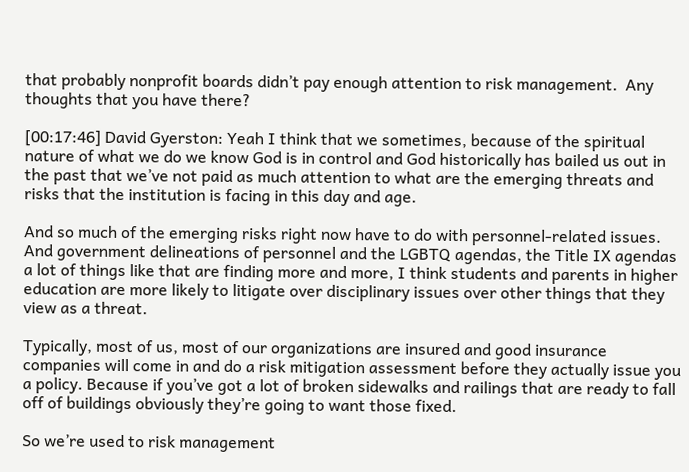that probably nonprofit boards didn’t pay enough attention to risk management.  Any thoughts that you have there?

[00:17:46] David Gyerston: Yeah I think that we sometimes, because of the spiritual nature of what we do we know God is in control and God historically has bailed us out in the past that we’ve not paid as much attention to what are the emerging threats and risks that the institution is facing in this day and age.

And so much of the emerging risks right now have to do with personnel-related issues. And government delineations of personnel and the LGBTQ agendas, the Title IX agendas a lot of things like that are finding more and more, I think students and parents in higher education are more likely to litigate over disciplinary issues over other things that they view as a threat.

Typically, most of us, most of our organizations are insured and good insurance companies will come in and do a risk mitigation assessment before they actually issue you a policy. Because if you’ve got a lot of broken sidewalks and railings that are ready to fall off of buildings obviously they’re going to want those fixed.

So we’re used to risk management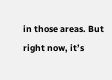in those areas. But right now, it’s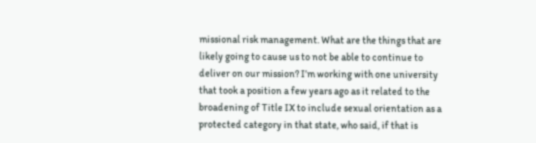missional risk management. What are the things that are likely going to cause us to not be able to continue to deliver on our mission? I’m working with one university that took a position a few years ago as it related to the broadening of Title IX to include sexual orientation as a protected category in that state, who said, if that is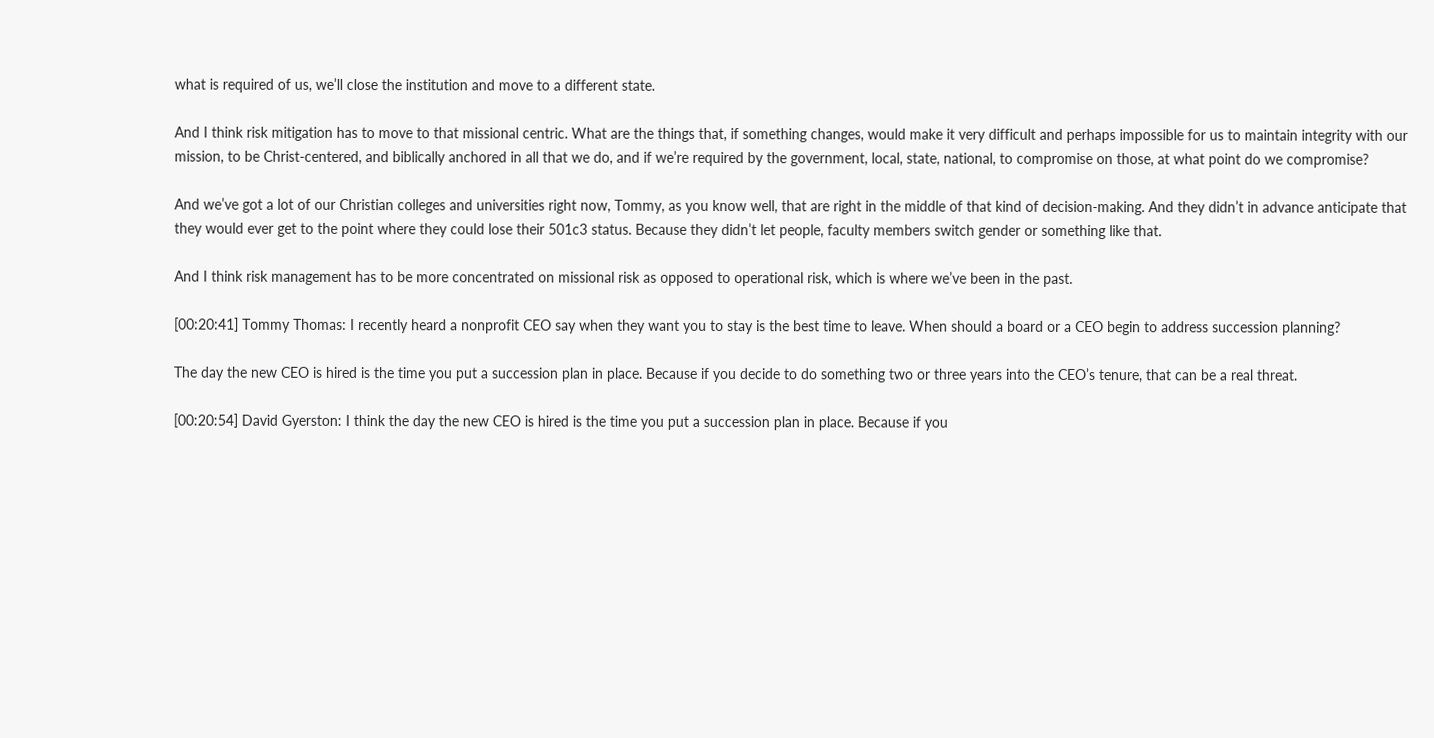what is required of us, we’ll close the institution and move to a different state.

And I think risk mitigation has to move to that missional centric. What are the things that, if something changes, would make it very difficult and perhaps impossible for us to maintain integrity with our mission, to be Christ-centered, and biblically anchored in all that we do, and if we’re required by the government, local, state, national, to compromise on those, at what point do we compromise?

And we’ve got a lot of our Christian colleges and universities right now, Tommy, as you know well, that are right in the middle of that kind of decision-making. And they didn’t in advance anticipate that they would ever get to the point where they could lose their 501c3 status. Because they didn’t let people, faculty members switch gender or something like that.

And I think risk management has to be more concentrated on missional risk as opposed to operational risk, which is where we’ve been in the past.

[00:20:41] Tommy Thomas: I recently heard a nonprofit CEO say when they want you to stay is the best time to leave. When should a board or a CEO begin to address succession planning?

The day the new CEO is hired is the time you put a succession plan in place. Because if you decide to do something two or three years into the CEO’s tenure, that can be a real threat.

[00:20:54] David Gyerston: I think the day the new CEO is hired is the time you put a succession plan in place. Because if you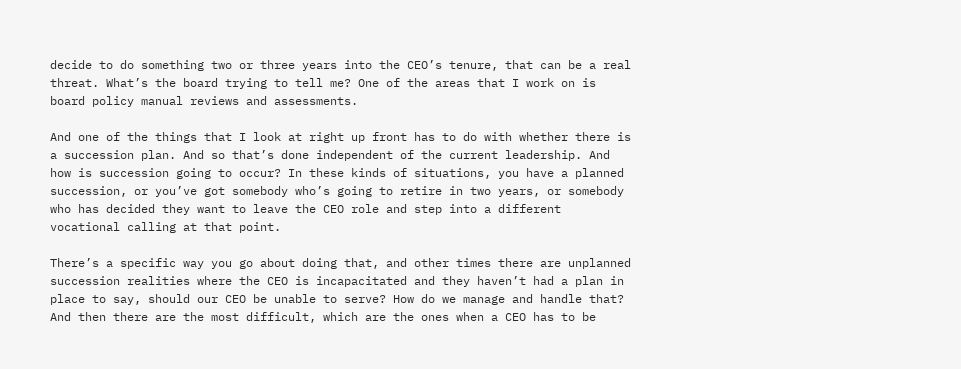decide to do something two or three years into the CEO’s tenure, that can be a real threat. What’s the board trying to tell me? One of the areas that I work on is board policy manual reviews and assessments.

And one of the things that I look at right up front has to do with whether there is a succession plan. And so that’s done independent of the current leadership. And how is succession going to occur? In these kinds of situations, you have a planned succession, or you’ve got somebody who’s going to retire in two years, or somebody who has decided they want to leave the CEO role and step into a different vocational calling at that point.

There’s a specific way you go about doing that, and other times there are unplanned succession realities where the CEO is incapacitated and they haven’t had a plan in place to say, should our CEO be unable to serve? How do we manage and handle that? And then there are the most difficult, which are the ones when a CEO has to be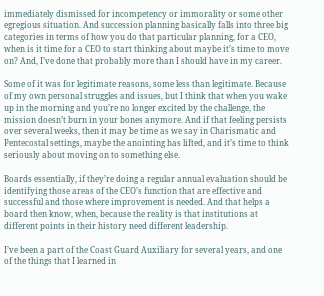immediately dismissed for incompetency or immorality or some other egregious situation. And succession planning basically falls into three big categories in terms of how you do that particular planning, for a CEO, when is it time for a CEO to start thinking about maybe it’s time to move on? And, I’ve done that probably more than I should have in my career.

Some of it was for legitimate reasons, some less than legitimate. Because of my own personal struggles and issues, but I think that when you wake up in the morning and you’re no longer excited by the challenge, the mission doesn’t burn in your bones anymore. And if that feeling persists over several weeks, then it may be time as we say in Charismatic and Pentecostal settings, maybe the anointing has lifted, and it’s time to think seriously about moving on to something else.

Boards essentially, if they’re doing a regular annual evaluation should be identifying those areas of the CEO’s function that are effective and successful and those where improvement is needed. And that helps a board then know, when, because the reality is that institutions at different points in their history need different leadership.

I’ve been a part of the Coast Guard Auxiliary for several years, and one of the things that I learned in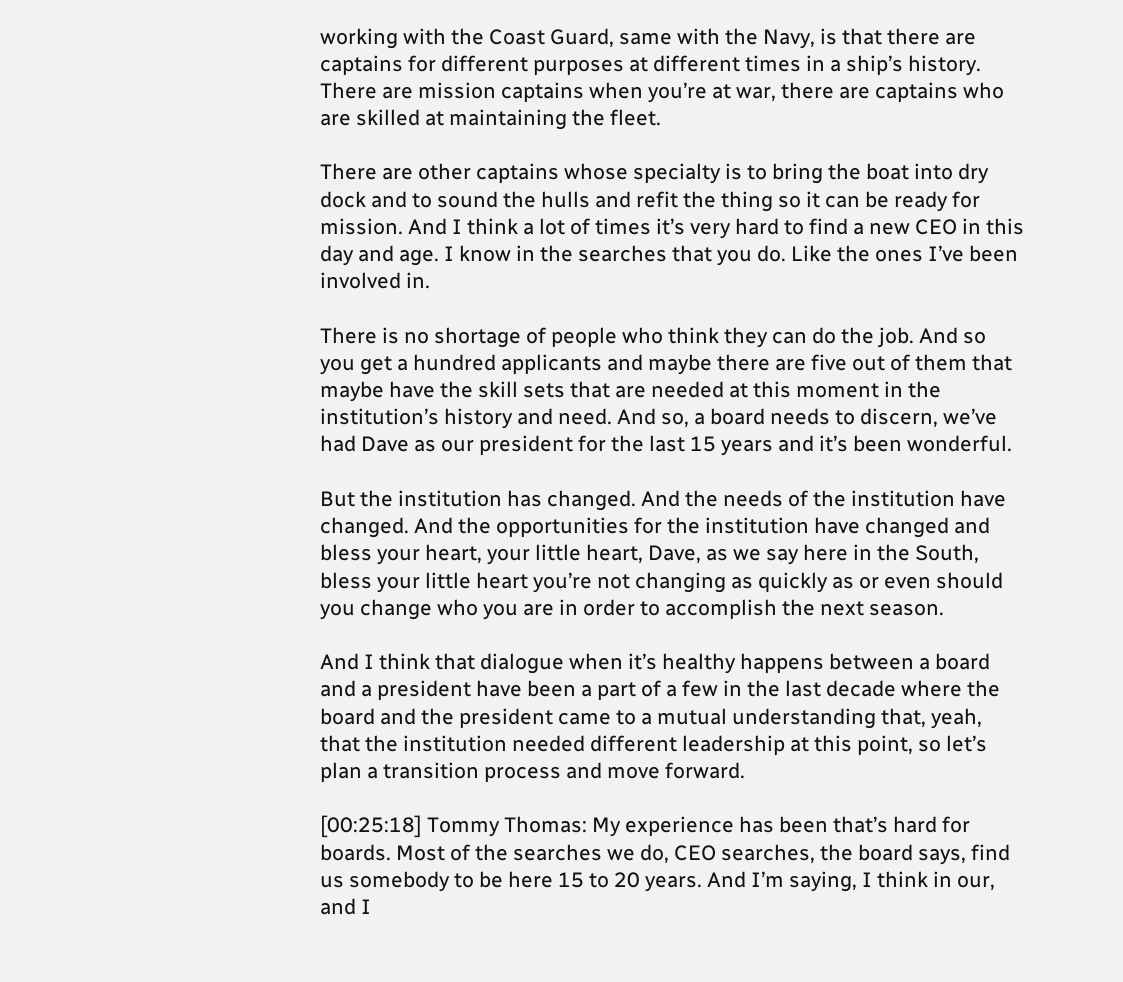working with the Coast Guard, same with the Navy, is that there are captains for different purposes at different times in a ship’s history. There are mission captains when you’re at war, there are captains who are skilled at maintaining the fleet.

There are other captains whose specialty is to bring the boat into dry dock and to sound the hulls and refit the thing so it can be ready for mission. And I think a lot of times it’s very hard to find a new CEO in this day and age. I know in the searches that you do. Like the ones I’ve been involved in.

There is no shortage of people who think they can do the job. And so you get a hundred applicants and maybe there are five out of them that maybe have the skill sets that are needed at this moment in the institution’s history and need. And so, a board needs to discern, we’ve had Dave as our president for the last 15 years and it’s been wonderful.

But the institution has changed. And the needs of the institution have changed. And the opportunities for the institution have changed and bless your heart, your little heart, Dave, as we say here in the South, bless your little heart you’re not changing as quickly as or even should you change who you are in order to accomplish the next season.

And I think that dialogue when it’s healthy happens between a board and a president have been a part of a few in the last decade where the board and the president came to a mutual understanding that, yeah, that the institution needed different leadership at this point, so let’s plan a transition process and move forward.

[00:25:18] Tommy Thomas: My experience has been that’s hard for boards. Most of the searches we do, CEO searches, the board says, find us somebody to be here 15 to 20 years. And I’m saying, I think in our, and I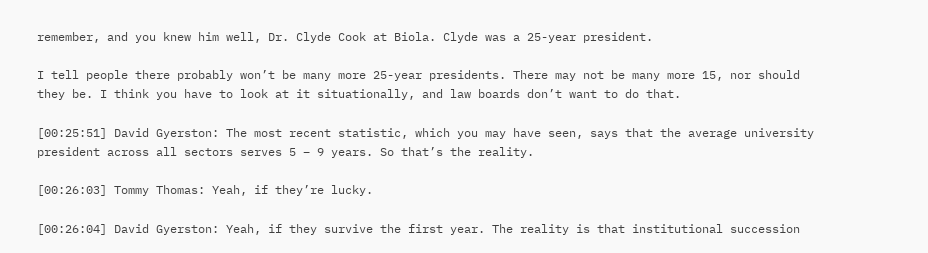remember, and you knew him well, Dr. Clyde Cook at Biola. Clyde was a 25-year president.

I tell people there probably won’t be many more 25-year presidents. There may not be many more 15, nor should they be. I think you have to look at it situationally, and law boards don’t want to do that.

[00:25:51] David Gyerston: The most recent statistic, which you may have seen, says that the average university president across all sectors serves 5 – 9 years. So that’s the reality.

[00:26:03] Tommy Thomas: Yeah, if they’re lucky.

[00:26:04] David Gyerston: Yeah, if they survive the first year. The reality is that institutional succession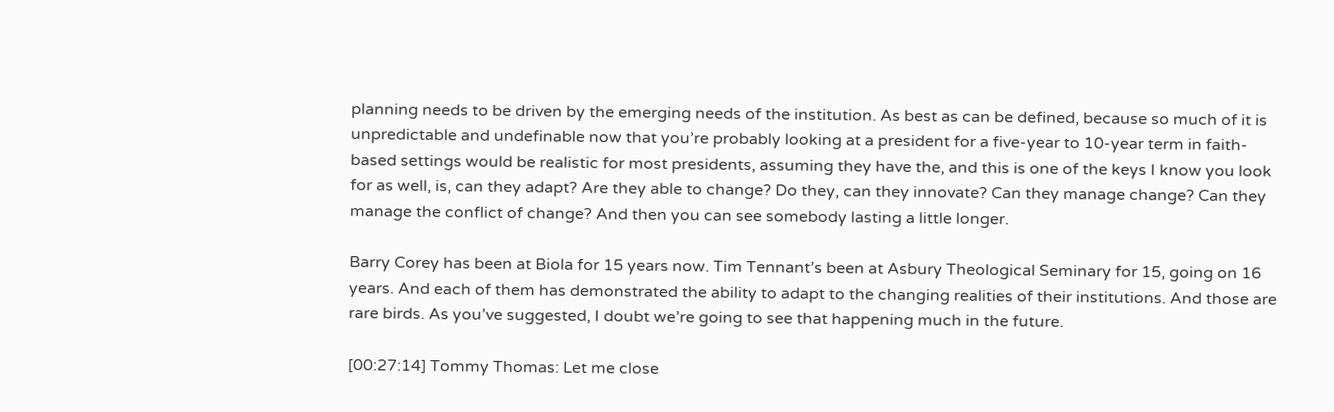planning needs to be driven by the emerging needs of the institution. As best as can be defined, because so much of it is unpredictable and undefinable now that you’re probably looking at a president for a five-year to 10-year term in faith-based settings would be realistic for most presidents, assuming they have the, and this is one of the keys I know you look for as well, is, can they adapt? Are they able to change? Do they, can they innovate? Can they manage change? Can they manage the conflict of change? And then you can see somebody lasting a little longer.

Barry Corey has been at Biola for 15 years now. Tim Tennant’s been at Asbury Theological Seminary for 15, going on 16 years. And each of them has demonstrated the ability to adapt to the changing realities of their institutions. And those are rare birds. As you’ve suggested, I doubt we’re going to see that happening much in the future.

[00:27:14] Tommy Thomas: Let me close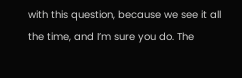with this question, because we see it all the time, and I’m sure you do. The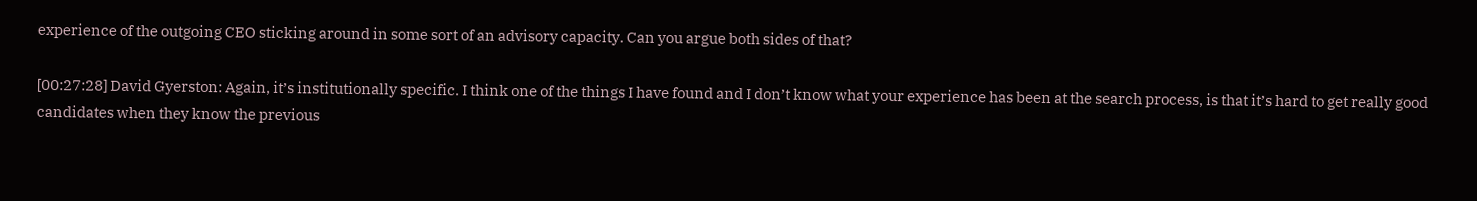experience of the outgoing CEO sticking around in some sort of an advisory capacity. Can you argue both sides of that?

[00:27:28] David Gyerston: Again, it’s institutionally specific. I think one of the things I have found and I don’t know what your experience has been at the search process, is that it’s hard to get really good candidates when they know the previous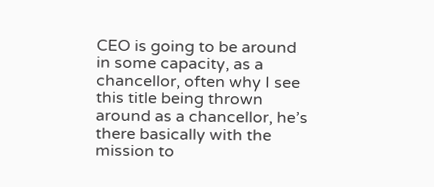CEO is going to be around in some capacity, as a chancellor, often why I see this title being thrown around as a chancellor, he’s there basically with the mission to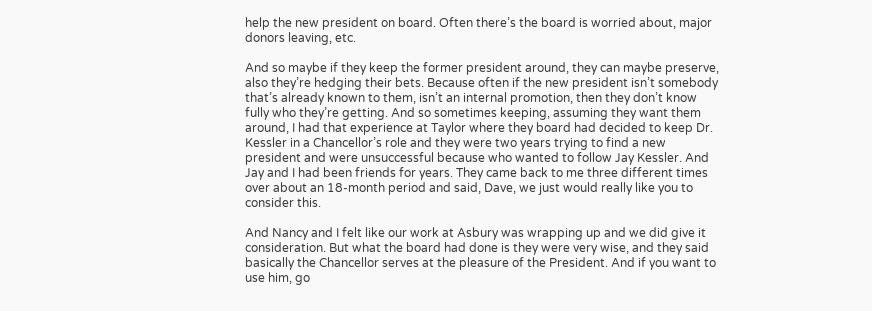help the new president on board. Often there’s the board is worried about, major donors leaving, etc.

And so maybe if they keep the former president around, they can maybe preserve, also they’re hedging their bets. Because often if the new president isn’t somebody that’s already known to them, isn’t an internal promotion, then they don’t know fully who they’re getting. And so sometimes keeping, assuming they want them around, I had that experience at Taylor where they board had decided to keep Dr. Kessler in a Chancellor’s role and they were two years trying to find a new president and were unsuccessful because who wanted to follow Jay Kessler. And Jay and I had been friends for years. They came back to me three different times over about an 18-month period and said, Dave, we just would really like you to consider this.

And Nancy and I felt like our work at Asbury was wrapping up and we did give it consideration. But what the board had done is they were very wise, and they said basically the Chancellor serves at the pleasure of the President. And if you want to use him, go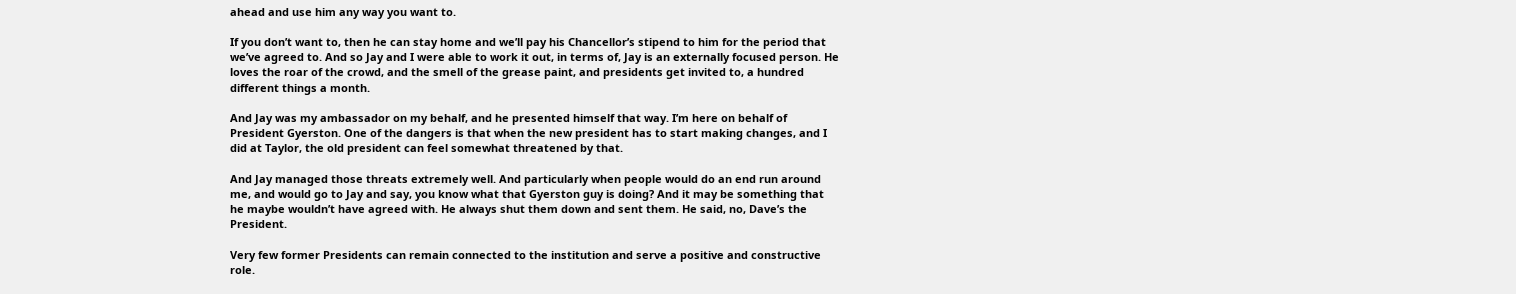ahead and use him any way you want to.

If you don’t want to, then he can stay home and we’ll pay his Chancellor’s stipend to him for the period that we’ve agreed to. And so Jay and I were able to work it out, in terms of, Jay is an externally focused person. He loves the roar of the crowd, and the smell of the grease paint, and presidents get invited to, a hundred different things a month.

And Jay was my ambassador on my behalf, and he presented himself that way. I’m here on behalf of President Gyerston. One of the dangers is that when the new president has to start making changes, and I did at Taylor, the old president can feel somewhat threatened by that.

And Jay managed those threats extremely well. And particularly when people would do an end run around me, and would go to Jay and say, you know what that Gyerston guy is doing? And it may be something that he maybe wouldn’t have agreed with. He always shut them down and sent them. He said, no, Dave’s the President.

Very few former Presidents can remain connected to the institution and serve a positive and constructive role.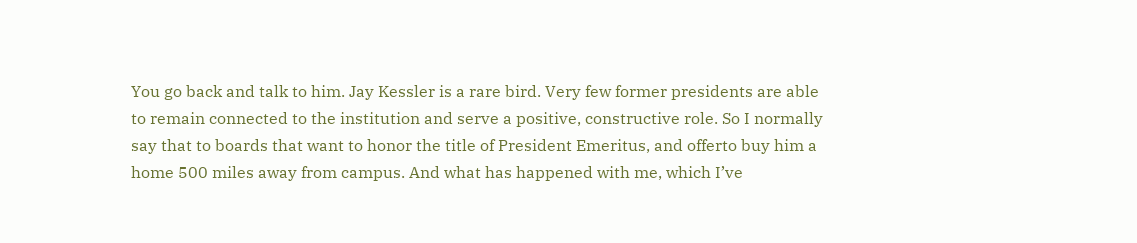You go back and talk to him. Jay Kessler is a rare bird. Very few former presidents are able to remain connected to the institution and serve a positive, constructive role. So I normally say that to boards that want to honor the title of President Emeritus, and offerto buy him a home 500 miles away from campus. And what has happened with me, which I’ve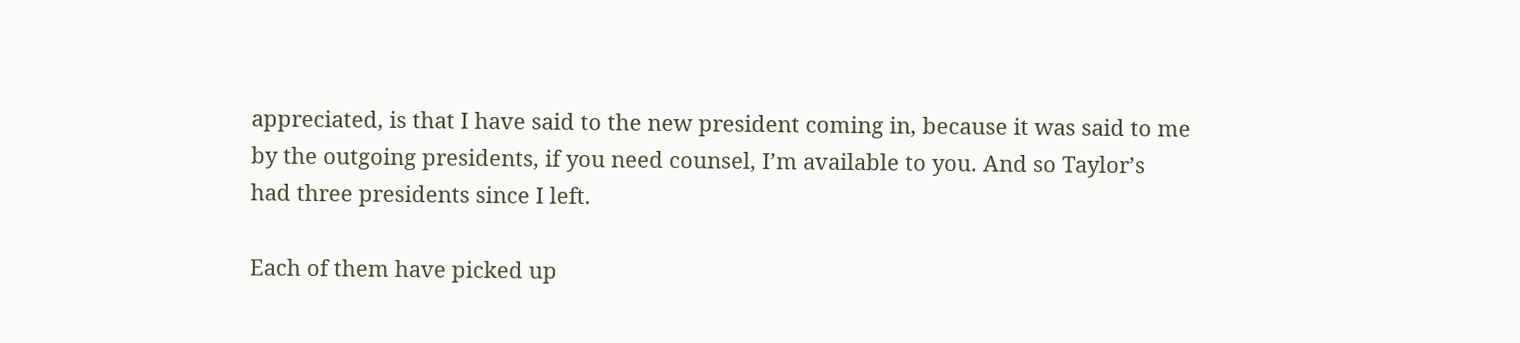appreciated, is that I have said to the new president coming in, because it was said to me by the outgoing presidents, if you need counsel, I’m available to you. And so Taylor’s had three presidents since I left.

Each of them have picked up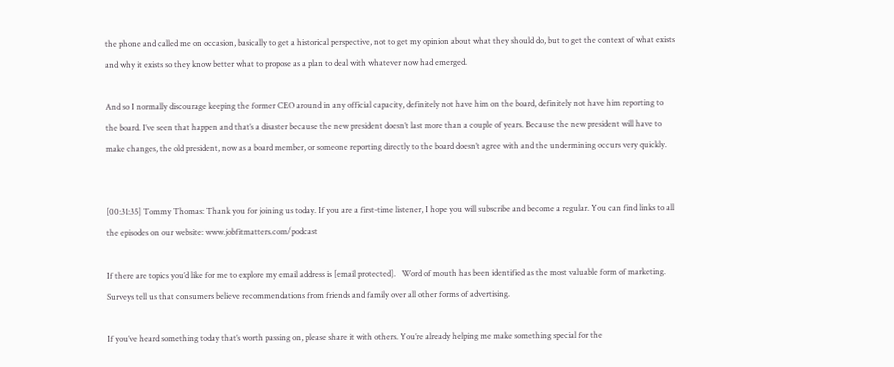the phone and called me on occasion, basically to get a historical perspective, not to get my opinion about what they should do, but to get the context of what exists and why it exists so they know better what to propose as a plan to deal with whatever now had emerged.

And so I normally discourage keeping the former CEO around in any official capacity, definitely not have him on the board, definitely not have him reporting to the board. I’ve seen that happen and that’s a disaster because the new president doesn’t last more than a couple of years. Because the new president will have to make changes, the old president, now as a board member, or someone reporting directly to the board doesn’t agree with and the undermining occurs very quickly.


[00:31:35] Tommy Thomas: Thank you for joining us today. If you are a first-time listener, I hope you will subscribe and become a regular. You can find links to all the episodes on our website: www.jobfitmatters.com/podcast

If there are topics you’d like for me to explore my email address is [email protected].   Word of mouth has been identified as the most valuable form of marketing. Surveys tell us that consumers believe recommendations from friends and family over all other forms of advertising.

If you’ve heard something today that’s worth passing on, please share it with others. You’re already helping me make something special for the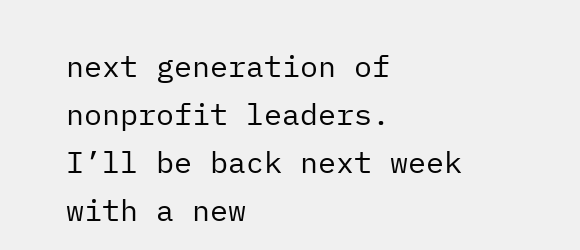next generation of nonprofit leaders. I’ll be back next week with a new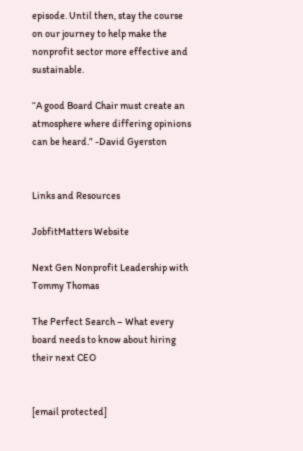episode. Until then, stay the course on our journey to help make the nonprofit sector more effective and sustainable.

“A good Board Chair must create an atmosphere where differing opinions can be heard.” -David Gyerston


Links and Resources

JobfitMatters Website

Next Gen Nonprofit Leadership with Tommy Thomas

The Perfect Search – What every board needs to know about hiring their next CEO


[email protected]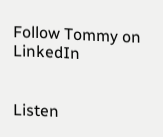Follow Tommy on LinkedIn


Listen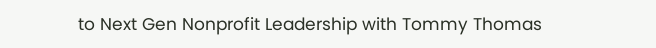to Next Gen Nonprofit Leadership with Tommy Thomas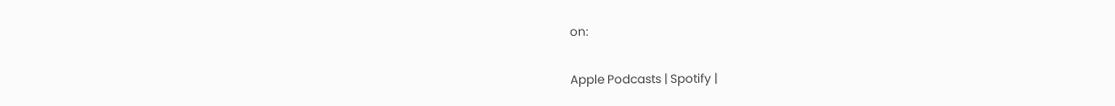on:

Apple Podcasts | Spotify |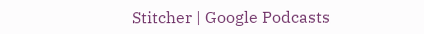Stitcher | Google Podcasts